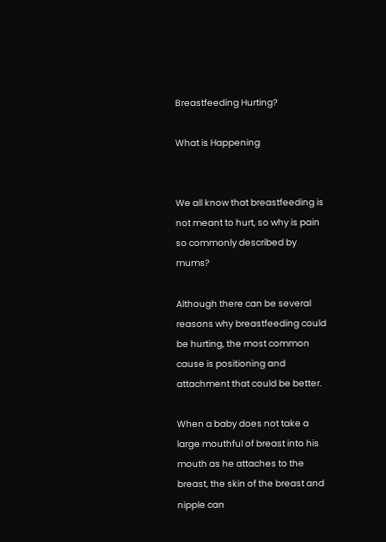Breastfeeding Hurting?

What is Happening


We all know that breastfeeding is not meant to hurt, so why is pain so commonly described by mums?

Although there can be several reasons why breastfeeding could be hurting, the most common cause is positioning and attachment that could be better.

When a baby does not take a large mouthful of breast into his mouth as he attaches to the breast, the skin of the breast and nipple can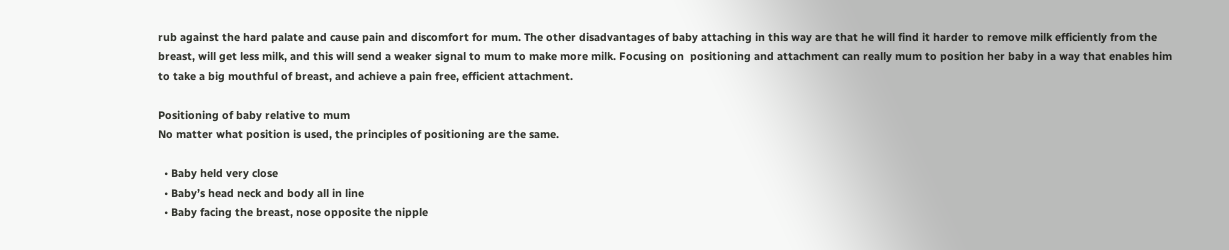rub against the hard palate and cause pain and discomfort for mum. The other disadvantages of baby attaching in this way are that he will find it harder to remove milk efficiently from the breast, will get less milk, and this will send a weaker signal to mum to make more milk. Focusing on  positioning and attachment can really mum to position her baby in a way that enables him to take a big mouthful of breast, and achieve a pain free, efficient attachment.

Positioning of baby relative to mum
No matter what position is used, the principles of positioning are the same.

  • Baby held very close
  • Baby’s head neck and body all in line
  • Baby facing the breast, nose opposite the nipple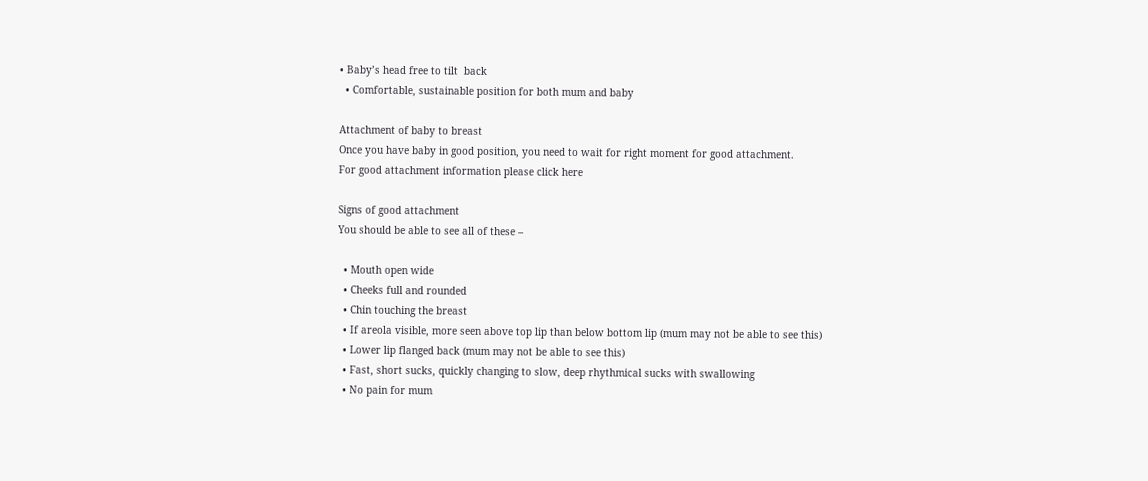• Baby’s head free to tilt  back
  • Comfortable, sustainable position for both mum and baby

Attachment of baby to breast
Once you have baby in good position, you need to wait for right moment for good attachment.
For good attachment information please click here

Signs of good attachment
You should be able to see all of these –

  • Mouth open wide
  • Cheeks full and rounded
  • Chin touching the breast
  • If areola visible, more seen above top lip than below bottom lip (mum may not be able to see this)
  • Lower lip flanged back (mum may not be able to see this)
  • Fast, short sucks, quickly changing to slow, deep rhythmical sucks with swallowing
  • No pain for mum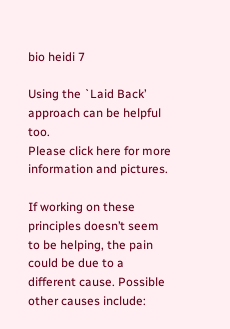bio heidi 7

Using the `Laid Back’ approach can be helpful too.
Please click here for more information and pictures.

If working on these principles doesn’t seem to be helping, the pain could be due to a different cause. Possible other causes include: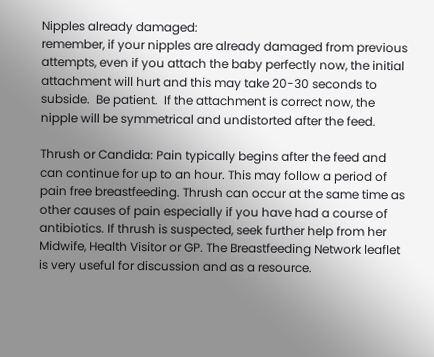Nipples already damaged:
remember, if your nipples are already damaged from previous attempts, even if you attach the baby perfectly now, the initial attachment will hurt and this may take 20-30 seconds to subside.  Be patient.  If the attachment is correct now, the nipple will be symmetrical and undistorted after the feed.

Thrush or Candida: Pain typically begins after the feed and can continue for up to an hour. This may follow a period of pain free breastfeeding. Thrush can occur at the same time as other causes of pain especially if you have had a course of antibiotics. If thrush is suspected, seek further help from her Midwife, Health Visitor or GP. The Breastfeeding Network leaflet  is very useful for discussion and as a resource.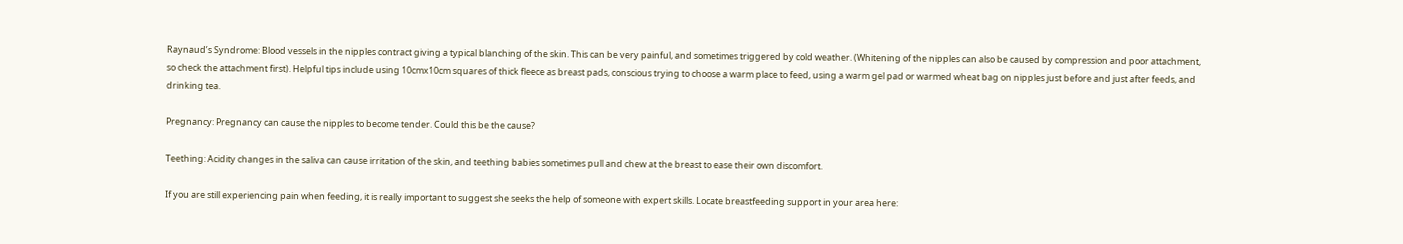Raynaud’s Syndrome: Blood vessels in the nipples contract giving a typical blanching of the skin. This can be very painful, and sometimes triggered by cold weather. (Whitening of the nipples can also be caused by compression and poor attachment, so check the attachment first). Helpful tips include using 10cmx10cm squares of thick fleece as breast pads, conscious trying to choose a warm place to feed, using a warm gel pad or warmed wheat bag on nipples just before and just after feeds, and drinking tea.

Pregnancy: Pregnancy can cause the nipples to become tender. Could this be the cause?

Teething: Acidity changes in the saliva can cause irritation of the skin, and teething babies sometimes pull and chew at the breast to ease their own discomfort.

If you are still experiencing pain when feeding, it is really important to suggest she seeks the help of someone with expert skills. Locate breastfeeding support in your area here: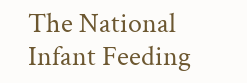The National Infant Feeding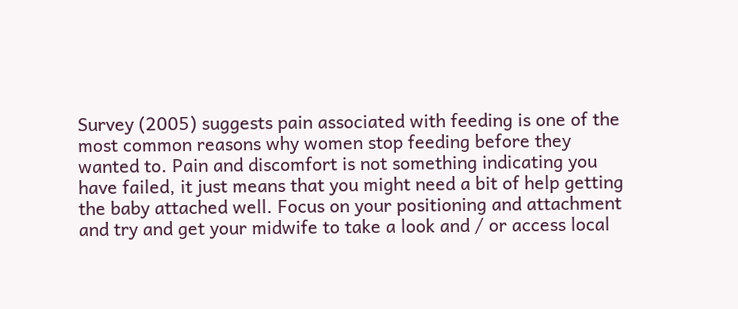Survey (2005) suggests pain associated with feeding is one of the most common reasons why women stop feeding before they wanted to. Pain and discomfort is not something indicating you have failed, it just means that you might need a bit of help getting the baby attached well. Focus on your positioning and attachment and try and get your midwife to take a look and / or access local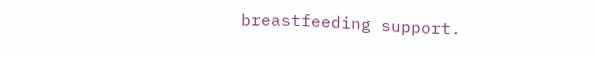breastfeeding support.